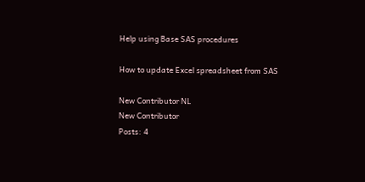Help using Base SAS procedures

How to update Excel spreadsheet from SAS

New Contributor NL
New Contributor
Posts: 4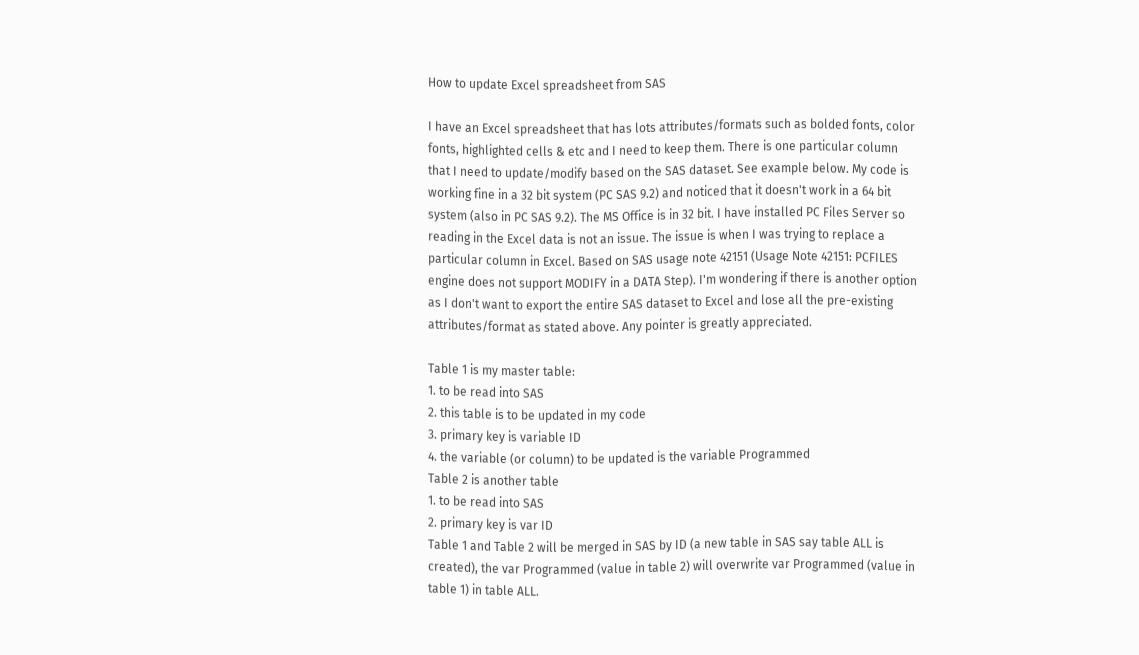How to update Excel spreadsheet from SAS

I have an Excel spreadsheet that has lots attributes/formats such as bolded fonts, color fonts, highlighted cells & etc and I need to keep them. There is one particular column that I need to update/modify based on the SAS dataset. See example below. My code is working fine in a 32 bit system (PC SAS 9.2) and noticed that it doesn't work in a 64 bit system (also in PC SAS 9.2). The MS Office is in 32 bit. I have installed PC Files Server so reading in the Excel data is not an issue. The issue is when I was trying to replace a particular column in Excel. Based on SAS usage note 42151 (Usage Note 42151: PCFILES engine does not support MODIFY in a DATA Step). I'm wondering if there is another option as I don't want to export the entire SAS dataset to Excel and lose all the pre-existing attributes/format as stated above. Any pointer is greatly appreciated.

Table 1 is my master table:
1. to be read into SAS
2. this table is to be updated in my code
3. primary key is variable ID
4. the variable (or column) to be updated is the variable Programmed
Table 2 is another table
1. to be read into SAS
2. primary key is var ID
Table 1 and Table 2 will be merged in SAS by ID (a new table in SAS say table ALL is created), the var Programmed (value in table 2) will overwrite var Programmed (value in table 1) in table ALL.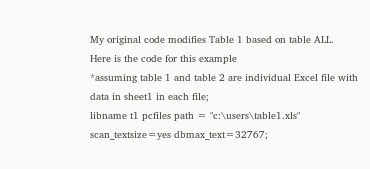My original code modifies Table 1 based on table ALL.
Here is the code for this example
*assuming table 1 and table 2 are individual Excel file with data in sheet1 in each file;
libname t1 pcfiles path = "c:\users\table1.xls" scan_textsize=yes dbmax_text=32767;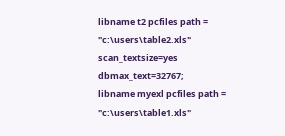libname t2 pcfiles path = "c:\users\table2.xls" scan_textsize=yes dbmax_text=32767;
libname myexl pcfiles path = "c:\users\table1.xls"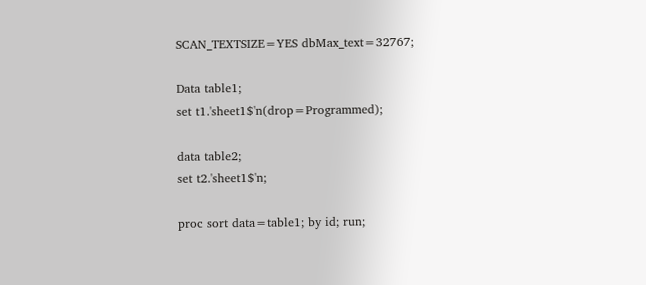SCAN_TEXTSIZE=YES dbMax_text=32767;

Data table1;
set t1.'sheet1$'n(drop=Programmed);

data table2;
set t2.'sheet1$'n;

proc sort data=table1; by id; run;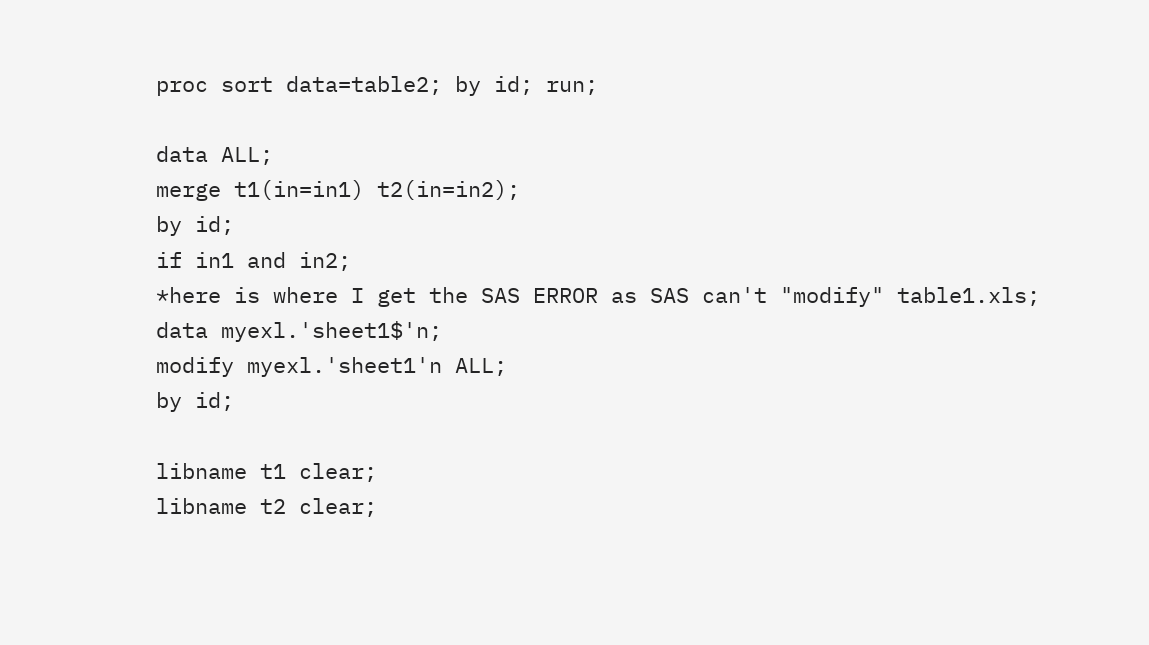proc sort data=table2; by id; run;

data ALL;
merge t1(in=in1) t2(in=in2);
by id;
if in1 and in2;
*here is where I get the SAS ERROR as SAS can't "modify" table1.xls;
data myexl.'sheet1$'n;
modify myexl.'sheet1'n ALL;
by id;

libname t1 clear;
libname t2 clear;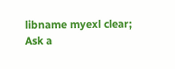libname myexl clear;
Ask a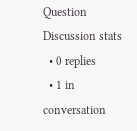Question
Discussion stats
  • 0 replies
  • 1 in conversation